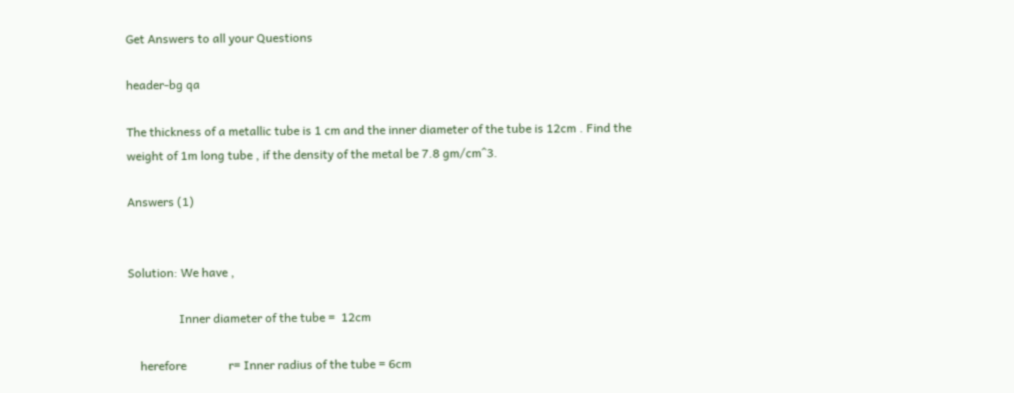Get Answers to all your Questions

header-bg qa

The thickness of a metallic tube is 1 cm and the inner diameter of the tube is 12cm . Find the weight of 1m long tube , if the density of the metal be 7.8 gm/cm^3.

Answers (1)


Solution: We have ,

                 Inner diameter of the tube =  12cm

    herefore              r= Inner radius of the tube = 6cm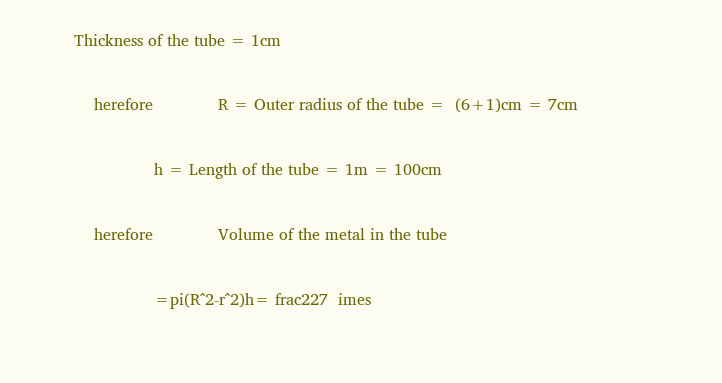Thickness of the tube = 1cm

    herefore             R = Outer radius of the tube =  (6+1)cm = 7cm

                h = Length of the tube = 1m = 100cm

    herefore             Volume of the metal in the tube

                =pi(R^2-r^2)h= frac227  imes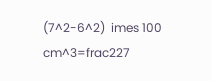(7^2-6^2)  imes 100 cm^3=frac227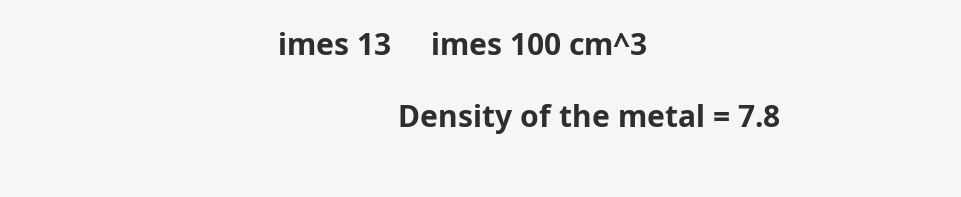imes 13     imes 100 cm^3

               Density of the metal = 7.8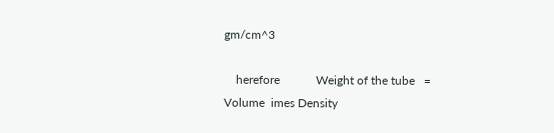gm/cm^3

    herefore            Weight of the tube   =  Volume  imes Density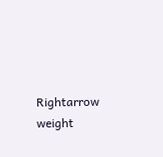Rightarrow           weight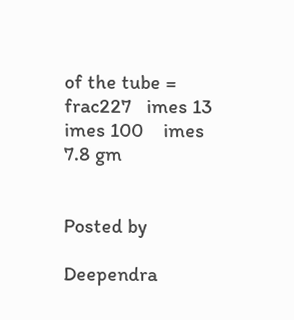of the tube = frac227   imes 13     imes 100    imes 7.8 gm


Posted by

Deependra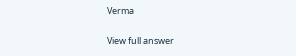Verma

View full answer